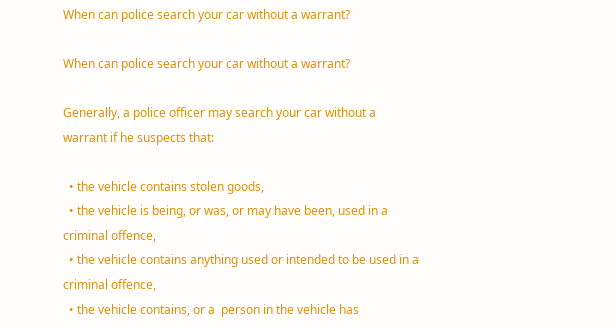When can police search your car without a warrant?

When can police search your car without a warrant?

Generally, a police officer may search your car without a warrant if he suspects that:

  • the vehicle contains stolen goods,
  • the vehicle is being, or was, or may have been, used in a criminal offence,
  • the vehicle contains anything used or intended to be used in a criminal offence,
  • the vehicle contains, or a  person in the vehicle has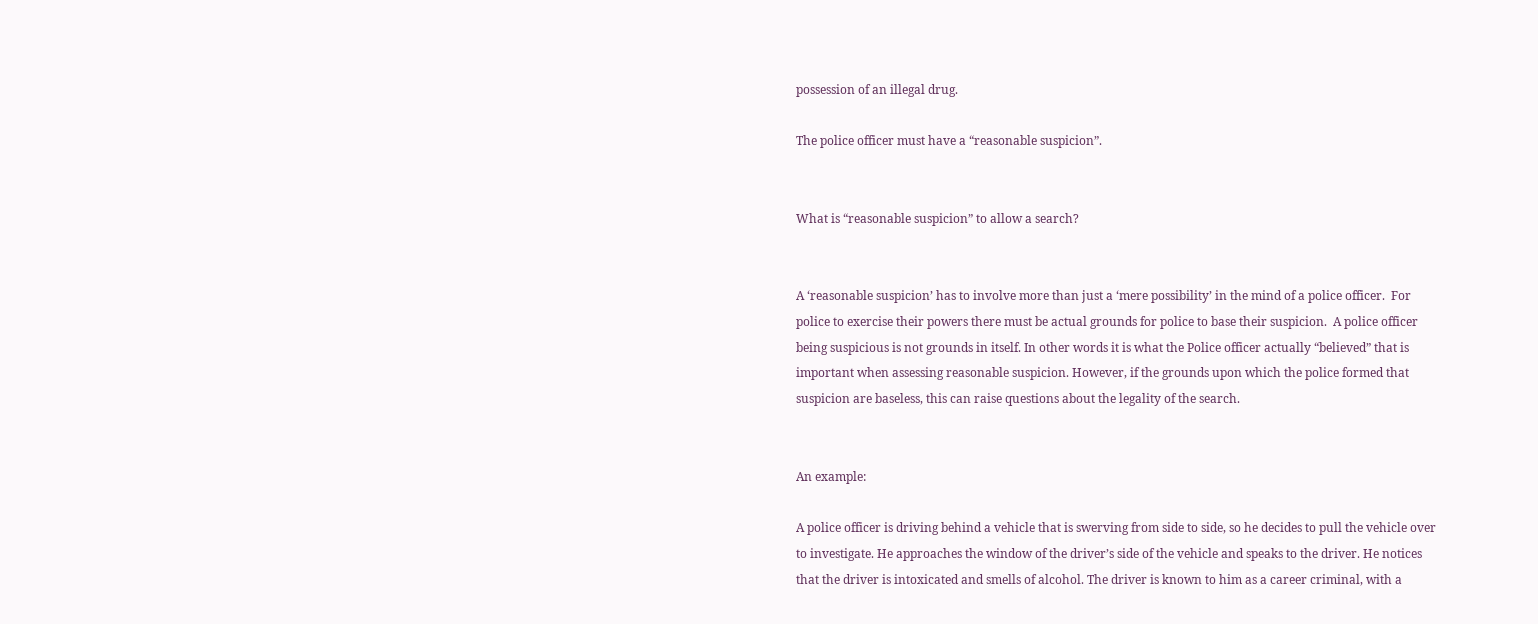possession of an illegal drug.

The police officer must have a “reasonable suspicion”.


What is “reasonable suspicion” to allow a search?


A ‘reasonable suspicion’ has to involve more than just a ‘mere possibility’ in the mind of a police officer.  For police to exercise their powers there must be actual grounds for police to base their suspicion.  A police officer being suspicious is not grounds in itself. In other words it is what the Police officer actually “believed” that is important when assessing reasonable suspicion. However, if the grounds upon which the police formed that suspicion are baseless, this can raise questions about the legality of the search.


An example:

A police officer is driving behind a vehicle that is swerving from side to side, so he decides to pull the vehicle over to investigate. He approaches the window of the driver’s side of the vehicle and speaks to the driver. He notices that the driver is intoxicated and smells of alcohol. The driver is known to him as a career criminal, with a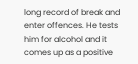long record of break and enter offences. He tests him for alcohol and it comes up as a positive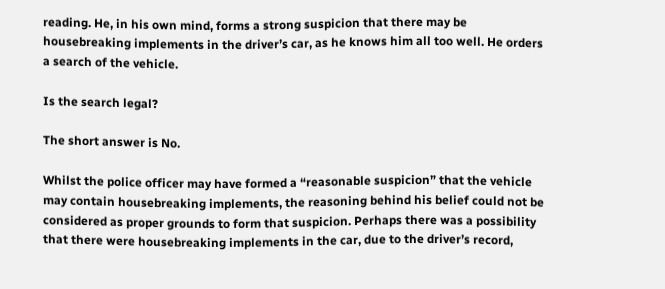reading. He, in his own mind, forms a strong suspicion that there may be housebreaking implements in the driver’s car, as he knows him all too well. He orders a search of the vehicle.

Is the search legal?

The short answer is No.

Whilst the police officer may have formed a “reasonable suspicion” that the vehicle may contain housebreaking implements, the reasoning behind his belief could not be considered as proper grounds to form that suspicion. Perhaps there was a possibility that there were housebreaking implements in the car, due to the driver’s record,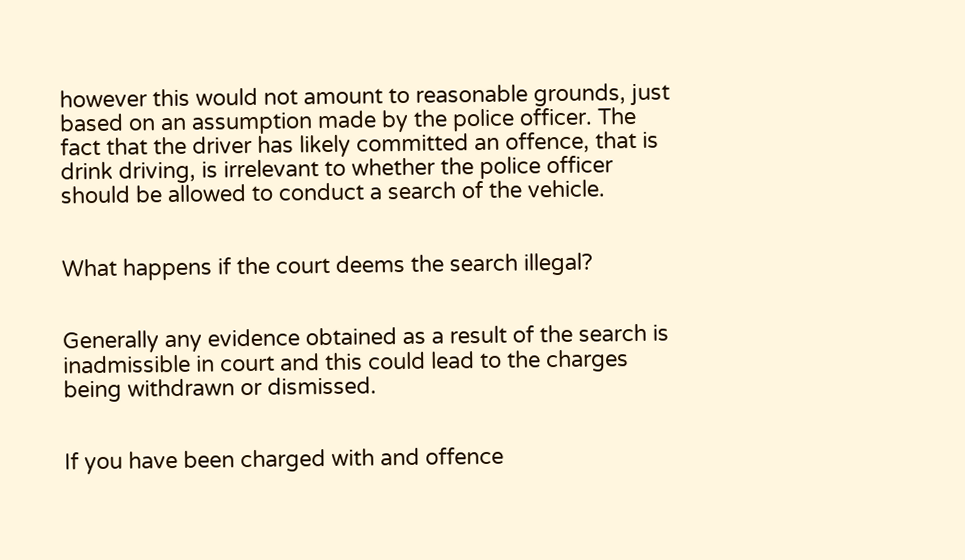however this would not amount to reasonable grounds, just based on an assumption made by the police officer. The fact that the driver has likely committed an offence, that is drink driving, is irrelevant to whether the police officer should be allowed to conduct a search of the vehicle.


What happens if the court deems the search illegal?


Generally any evidence obtained as a result of the search is inadmissible in court and this could lead to the charges being withdrawn or dismissed.


If you have been charged with and offence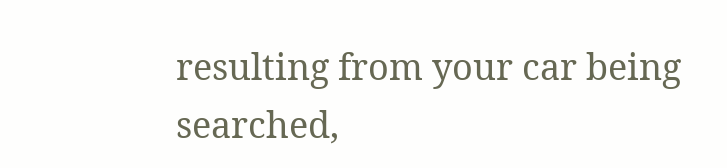resulting from your car being searched,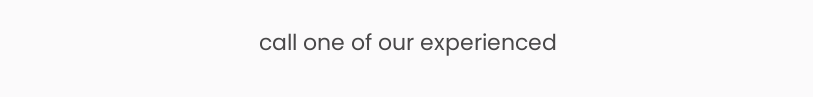call one of our experienced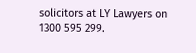solicitors at LY Lawyers on 1300 595 299.